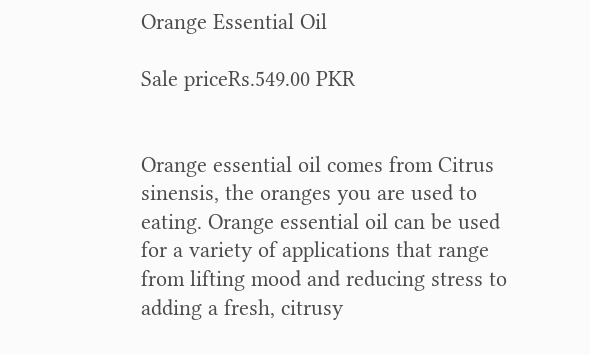Orange Essential Oil

Sale priceRs.549.00 PKR


Orange essential oil comes from Citrus sinensis, the oranges you are used to eating. Orange essential oil can be used for a variety of applications that range from lifting mood and reducing stress to adding a fresh, citrusy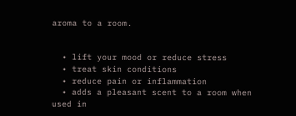aroma to a room.


  • lift your mood or reduce stress
  • treat skin conditions
  • reduce pain or inflammation
  • adds a pleasant scent to a room when used in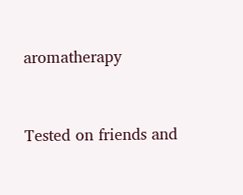aromatherapy


Tested on friends and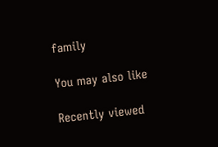family

You may also like

Recently viewed